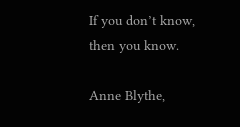If you don’t know, then you know.

Anne Blythe,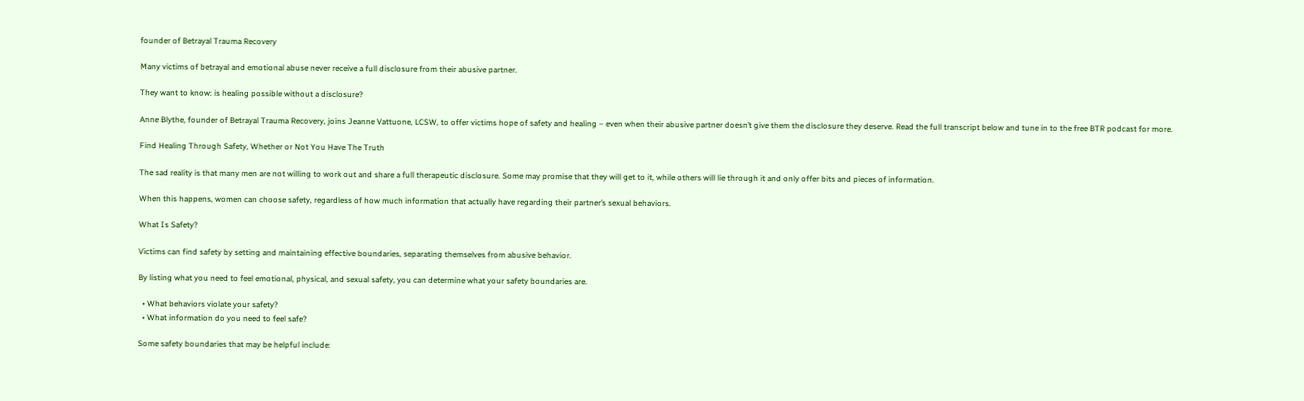founder of Betrayal Trauma Recovery

Many victims of betrayal and emotional abuse never receive a full disclosure from their abusive partner.

They want to know: is healing possible without a disclosure?

Anne Blythe, founder of Betrayal Trauma Recovery, joins Jeanne Vattuone, LCSW, to offer victims hope of safety and healing – even when their abusive partner doesn’t give them the disclosure they deserve. Read the full transcript below and tune in to the free BTR podcast for more.

Find Healing Through Safety, Whether or Not You Have The Truth

The sad reality is that many men are not willing to work out and share a full therapeutic disclosure. Some may promise that they will get to it, while others will lie through it and only offer bits and pieces of information.

When this happens, women can choose safety, regardless of how much information that actually have regarding their partner’s sexual behaviors.

What Is Safety?

Victims can find safety by setting and maintaining effective boundaries, separating themselves from abusive behavior.

By listing what you need to feel emotional, physical, and sexual safety, you can determine what your safety boundaries are.

  • What behaviors violate your safety?
  • What information do you need to feel safe?

Some safety boundaries that may be helpful include: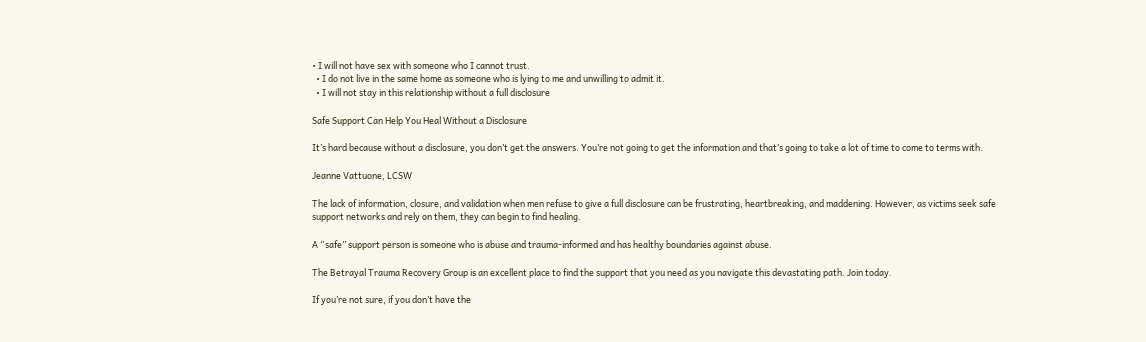• I will not have sex with someone who I cannot trust.
  • I do not live in the same home as someone who is lying to me and unwilling to admit it.
  • I will not stay in this relationship without a full disclosure

Safe Support Can Help You Heal Without a Disclosure

It’s hard because without a disclosure, you don’t get the answers. You’re not going to get the information and that’s going to take a lot of time to come to terms with.

Jeanne Vattuone, LCSW

The lack of information, closure, and validation when men refuse to give a full disclosure can be frustrating, heartbreaking, and maddening. However, as victims seek safe support networks and rely on them, they can begin to find healing.

A “safe” support person is someone who is abuse and trauma-informed and has healthy boundaries against abuse.

The Betrayal Trauma Recovery Group is an excellent place to find the support that you need as you navigate this devastating path. Join today.

If you’re not sure, if you don’t have the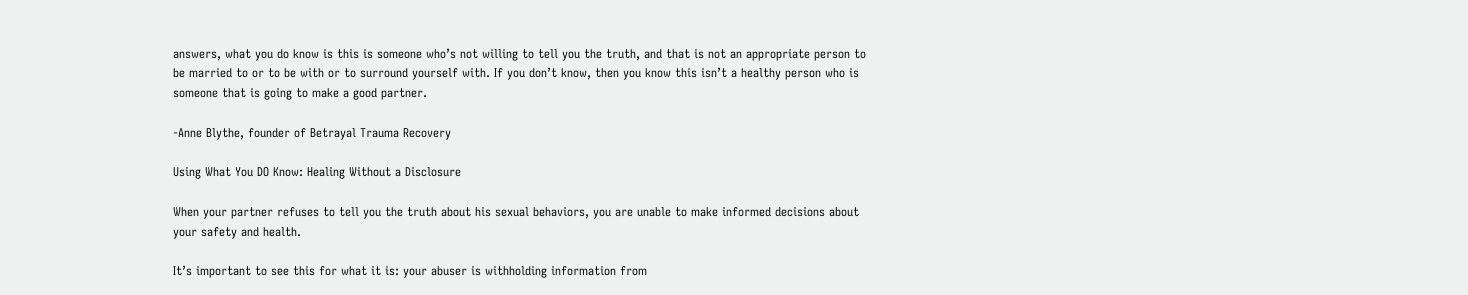answers, what you do know is this is someone who’s not willing to tell you the truth, and that is not an appropriate person to be married to or to be with or to surround yourself with. If you don’t know, then you know this isn’t a healthy person who is someone that is going to make a good partner.

-Anne Blythe, founder of Betrayal Trauma Recovery

Using What You DO Know: Healing Without a Disclosure

When your partner refuses to tell you the truth about his sexual behaviors, you are unable to make informed decisions about your safety and health.

It’s important to see this for what it is: your abuser is withholding information from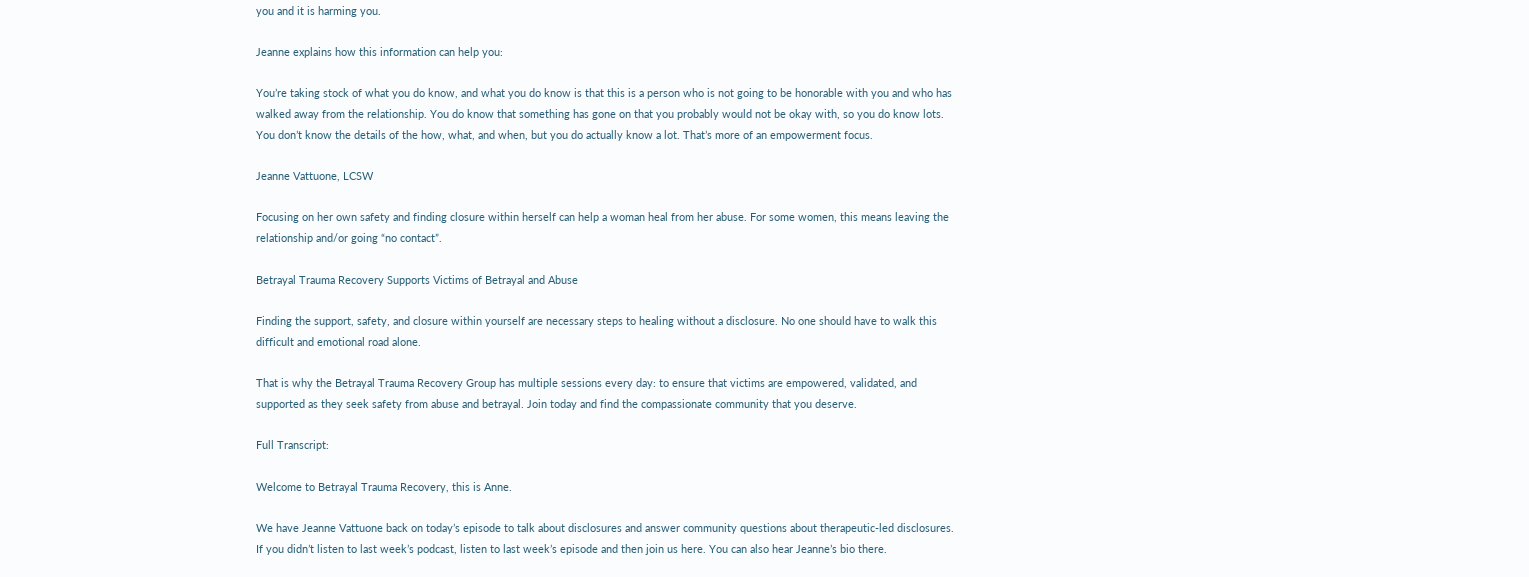you and it is harming you.

Jeanne explains how this information can help you:

You’re taking stock of what you do know, and what you do know is that this is a person who is not going to be honorable with you and who has walked away from the relationship. You do know that something has gone on that you probably would not be okay with, so you do know lots. You don’t know the details of the how, what, and when, but you do actually know a lot. That’s more of an empowerment focus.

Jeanne Vattuone, LCSW

Focusing on her own safety and finding closure within herself can help a woman heal from her abuse. For some women, this means leaving the relationship and/or going “no contact”.

Betrayal Trauma Recovery Supports Victims of Betrayal and Abuse

Finding the support, safety, and closure within yourself are necessary steps to healing without a disclosure. No one should have to walk this difficult and emotional road alone.

That is why the Betrayal Trauma Recovery Group has multiple sessions every day: to ensure that victims are empowered, validated, and supported as they seek safety from abuse and betrayal. Join today and find the compassionate community that you deserve.

Full Transcript:

Welcome to Betrayal Trauma Recovery, this is Anne.

We have Jeanne Vattuone back on today’s episode to talk about disclosures and answer community questions about therapeutic-led disclosures. If you didn’t listen to last week’s podcast, listen to last week’s episode and then join us here. You can also hear Jeanne’s bio there.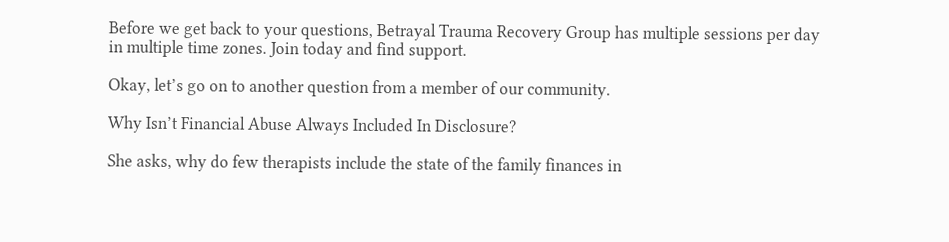Before we get back to your questions, Betrayal Trauma Recovery Group has multiple sessions per day in multiple time zones. Join today and find support.

Okay, let’s go on to another question from a member of our community.

Why Isn’t Financial Abuse Always Included In Disclosure?

She asks, why do few therapists include the state of the family finances in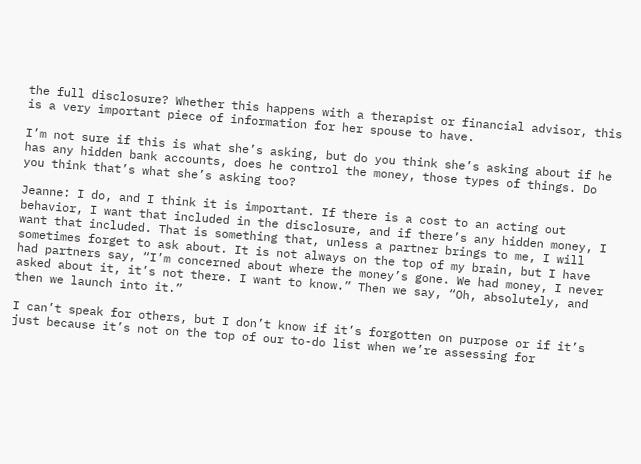the full disclosure? Whether this happens with a therapist or financial advisor, this is a very important piece of information for her spouse to have.

I’m not sure if this is what she’s asking, but do you think she’s asking about if he has any hidden bank accounts, does he control the money, those types of things. Do you think that’s what she’s asking too?

Jeanne: I do, and I think it is important. If there is a cost to an acting out behavior, I want that included in the disclosure, and if there’s any hidden money, I want that included. That is something that, unless a partner brings to me, I will sometimes forget to ask about. It is not always on the top of my brain, but I have had partners say, “I’m concerned about where the money’s gone. We had money, I never asked about it, it’s not there. I want to know.” Then we say, “Oh, absolutely, and then we launch into it.”

I can’t speak for others, but I don’t know if it’s forgotten on purpose or if it’s just because it’s not on the top of our to-do list when we’re assessing for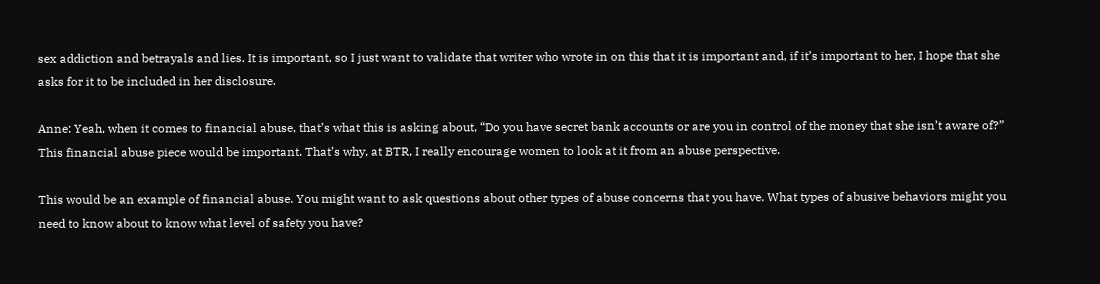sex addiction and betrayals and lies. It is important, so I just want to validate that writer who wrote in on this that it is important and, if it’s important to her, I hope that she asks for it to be included in her disclosure.

Anne: Yeah, when it comes to financial abuse, that’s what this is asking about, “Do you have secret bank accounts or are you in control of the money that she isn’t aware of?” This financial abuse piece would be important. That’s why, at BTR, I really encourage women to look at it from an abuse perspective.

This would be an example of financial abuse. You might want to ask questions about other types of abuse concerns that you have. What types of abusive behaviors might you need to know about to know what level of safety you have?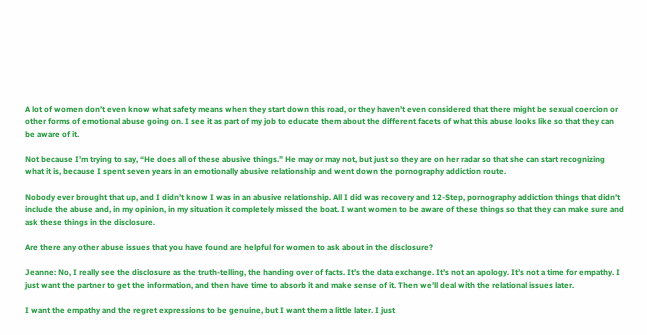A lot of women don’t even know what safety means when they start down this road, or they haven’t even considered that there might be sexual coercion or other forms of emotional abuse going on. I see it as part of my job to educate them about the different facets of what this abuse looks like so that they can be aware of it.

Not because I’m trying to say, “He does all of these abusive things.” He may or may not, but just so they are on her radar so that she can start recognizing what it is, because I spent seven years in an emotionally abusive relationship and went down the pornography addiction route.

Nobody ever brought that up, and I didn’t know I was in an abusive relationship. All I did was recovery and 12-Step, pornography addiction things that didn’t include the abuse and, in my opinion, in my situation it completely missed the boat. I want women to be aware of these things so that they can make sure and ask these things in the disclosure.

Are there any other abuse issues that you have found are helpful for women to ask about in the disclosure?

Jeanne: No, I really see the disclosure as the truth-telling, the handing over of facts. It’s the data exchange. It’s not an apology. It’s not a time for empathy. I just want the partner to get the information, and then have time to absorb it and make sense of it. Then we’ll deal with the relational issues later.

I want the empathy and the regret expressions to be genuine, but I want them a little later. I just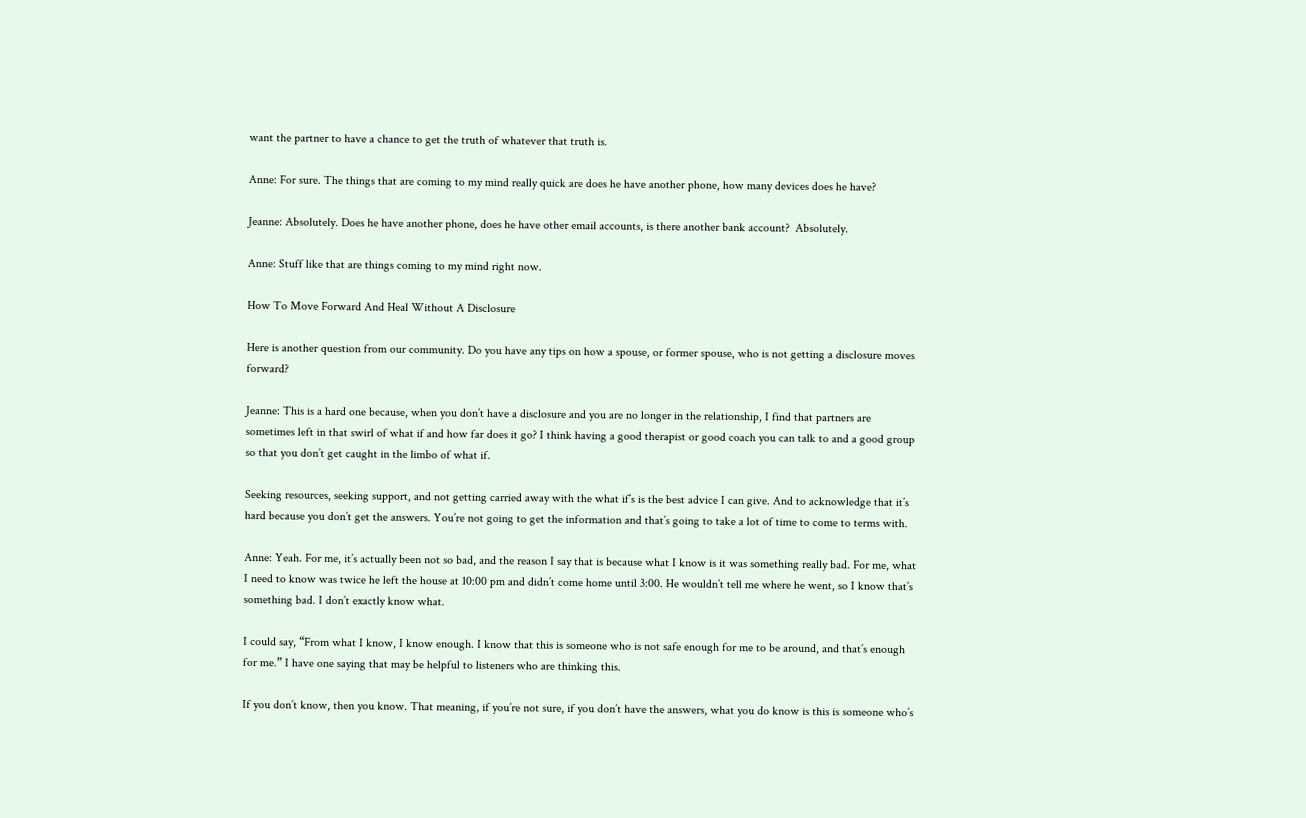want the partner to have a chance to get the truth of whatever that truth is.

Anne: For sure. The things that are coming to my mind really quick are does he have another phone, how many devices does he have?

Jeanne: Absolutely. Does he have another phone, does he have other email accounts, is there another bank account?  Absolutely.

Anne: Stuff like that are things coming to my mind right now.

How To Move Forward And Heal Without A Disclosure

Here is another question from our community. Do you have any tips on how a spouse, or former spouse, who is not getting a disclosure moves forward?

Jeanne: This is a hard one because, when you don’t have a disclosure and you are no longer in the relationship, I find that partners are sometimes left in that swirl of what if and how far does it go? I think having a good therapist or good coach you can talk to and a good group so that you don’t get caught in the limbo of what if.

Seeking resources, seeking support, and not getting carried away with the what if’s is the best advice I can give. And to acknowledge that it’s hard because you don’t get the answers. You’re not going to get the information and that’s going to take a lot of time to come to terms with.

Anne: Yeah. For me, it’s actually been not so bad, and the reason I say that is because what I know is it was something really bad. For me, what I need to know was twice he left the house at 10:00 pm and didn’t come home until 3:00. He wouldn’t tell me where he went, so I know that’s something bad. I don’t exactly know what.

I could say, “From what I know, I know enough. I know that this is someone who is not safe enough for me to be around, and that’s enough for me.” I have one saying that may be helpful to listeners who are thinking this.

If you don’t know, then you know. That meaning, if you’re not sure, if you don’t have the answers, what you do know is this is someone who’s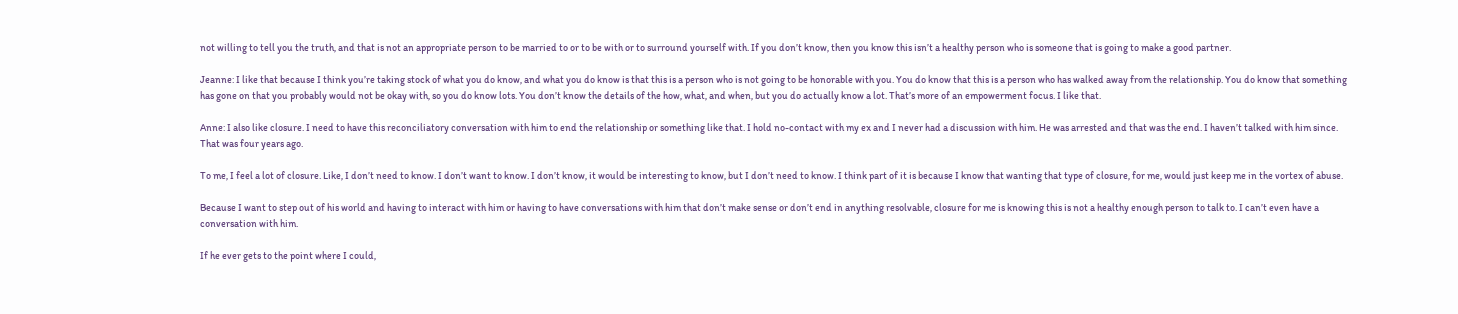not willing to tell you the truth, and that is not an appropriate person to be married to or to be with or to surround yourself with. If you don’t know, then you know this isn’t a healthy person who is someone that is going to make a good partner.

Jeanne: I like that because I think you’re taking stock of what you do know, and what you do know is that this is a person who is not going to be honorable with you. You do know that this is a person who has walked away from the relationship. You do know that something has gone on that you probably would not be okay with, so you do know lots. You don’t know the details of the how, what, and when, but you do actually know a lot. That’s more of an empowerment focus. I like that.

Anne: I also like closure. I need to have this reconciliatory conversation with him to end the relationship or something like that. I hold no-contact with my ex and I never had a discussion with him. He was arrested and that was the end. I haven’t talked with him since. That was four years ago.

To me, I feel a lot of closure. Like, I don’t need to know. I don’t want to know. I don’t know, it would be interesting to know, but I don’t need to know. I think part of it is because I know that wanting that type of closure, for me, would just keep me in the vortex of abuse.

Because I want to step out of his world and having to interact with him or having to have conversations with him that don’t make sense or don’t end in anything resolvable, closure for me is knowing this is not a healthy enough person to talk to. I can’t even have a conversation with him.

If he ever gets to the point where I could,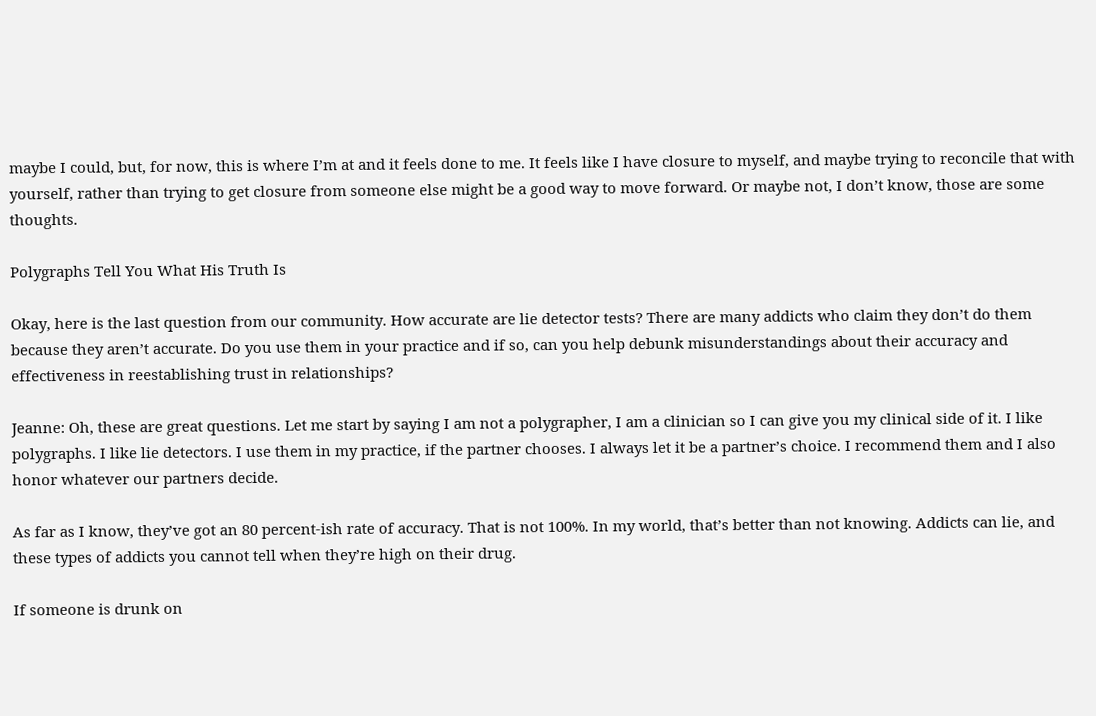maybe I could, but, for now, this is where I’m at and it feels done to me. It feels like I have closure to myself, and maybe trying to reconcile that with yourself, rather than trying to get closure from someone else might be a good way to move forward. Or maybe not, I don’t know, those are some thoughts.

Polygraphs Tell You What His Truth Is

Okay, here is the last question from our community. How accurate are lie detector tests? There are many addicts who claim they don’t do them because they aren’t accurate. Do you use them in your practice and if so, can you help debunk misunderstandings about their accuracy and effectiveness in reestablishing trust in relationships?

Jeanne: Oh, these are great questions. Let me start by saying I am not a polygrapher, I am a clinician so I can give you my clinical side of it. I like polygraphs. I like lie detectors. I use them in my practice, if the partner chooses. I always let it be a partner’s choice. I recommend them and I also honor whatever our partners decide.

As far as I know, they’ve got an 80 percent-ish rate of accuracy. That is not 100%. In my world, that’s better than not knowing. Addicts can lie, and these types of addicts you cannot tell when they’re high on their drug.

If someone is drunk on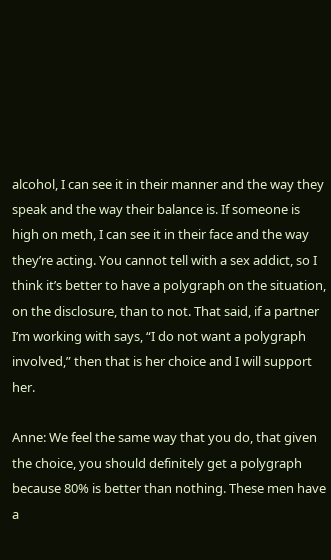alcohol, I can see it in their manner and the way they speak and the way their balance is. If someone is high on meth, I can see it in their face and the way they’re acting. You cannot tell with a sex addict, so I think it’s better to have a polygraph on the situation, on the disclosure, than to not. That said, if a partner I’m working with says, “I do not want a polygraph involved,” then that is her choice and I will support her.

Anne: We feel the same way that you do, that given the choice, you should definitely get a polygraph because 80% is better than nothing. These men have a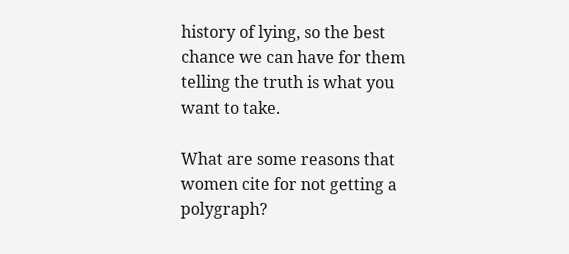history of lying, so the best chance we can have for them telling the truth is what you want to take.

What are some reasons that women cite for not getting a polygraph?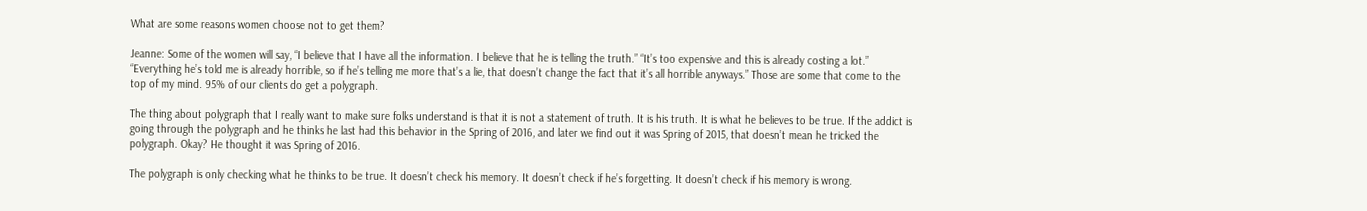What are some reasons women choose not to get them?

Jeanne: Some of the women will say, “I believe that I have all the information. I believe that he is telling the truth.” “It’s too expensive and this is already costing a lot.” “Everything he’s told me is already horrible, so if he’s telling me more that’s a lie, that doesn’t change the fact that it’s all horrible anyways.” Those are some that come to the top of my mind. 95% of our clients do get a polygraph.

The thing about polygraph that I really want to make sure folks understand is that it is not a statement of truth. It is his truth. It is what he believes to be true. If the addict is going through the polygraph and he thinks he last had this behavior in the Spring of 2016, and later we find out it was Spring of 2015, that doesn’t mean he tricked the polygraph. Okay? He thought it was Spring of 2016.

The polygraph is only checking what he thinks to be true. It doesn’t check his memory. It doesn’t check if he’s forgetting. It doesn’t check if his memory is wrong.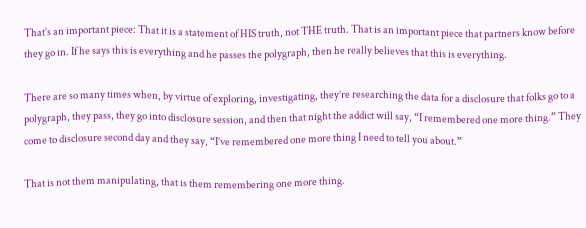That’s an important piece: That it is a statement of HIS truth, not THE truth. That is an important piece that partners know before they go in. If he says this is everything and he passes the polygraph, then he really believes that this is everything.

There are so many times when, by virtue of exploring, investigating, they’re researching the data for a disclosure that folks go to a polygraph, they pass, they go into disclosure session, and then that night the addict will say, “I remembered one more thing.” They come to disclosure second day and they say, “I’ve remembered one more thing I need to tell you about.”

That is not them manipulating, that is them remembering one more thing.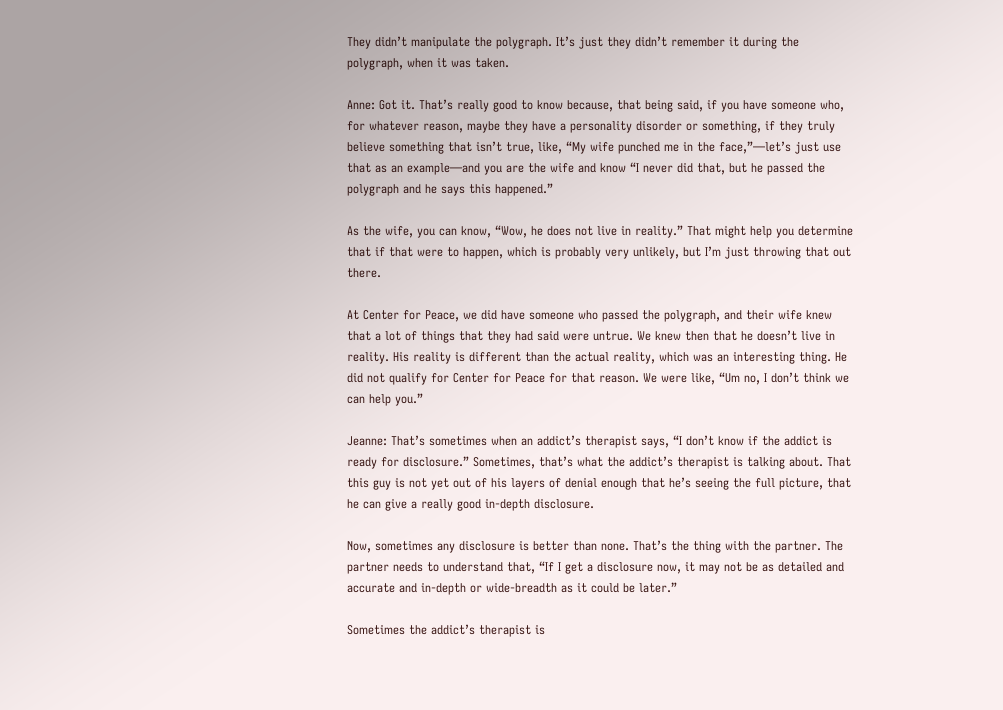They didn’t manipulate the polygraph. It’s just they didn’t remember it during the polygraph, when it was taken.

Anne: Got it. That’s really good to know because, that being said, if you have someone who, for whatever reason, maybe they have a personality disorder or something, if they truly believe something that isn’t true, like, “My wife punched me in the face,”—let’s just use that as an example—and you are the wife and know “I never did that, but he passed the polygraph and he says this happened.”

As the wife, you can know, “Wow, he does not live in reality.” That might help you determine that if that were to happen, which is probably very unlikely, but I’m just throwing that out there.

At Center for Peace, we did have someone who passed the polygraph, and their wife knew that a lot of things that they had said were untrue. We knew then that he doesn’t live in reality. His reality is different than the actual reality, which was an interesting thing. He did not qualify for Center for Peace for that reason. We were like, “Um no, I don’t think we can help you.”

Jeanne: That’s sometimes when an addict’s therapist says, “I don’t know if the addict is ready for disclosure.” Sometimes, that’s what the addict’s therapist is talking about. That this guy is not yet out of his layers of denial enough that he’s seeing the full picture, that he can give a really good in-depth disclosure.

Now, sometimes any disclosure is better than none. That’s the thing with the partner. The partner needs to understand that, “If I get a disclosure now, it may not be as detailed and accurate and in-depth or wide-breadth as it could be later.”

Sometimes the addict’s therapist is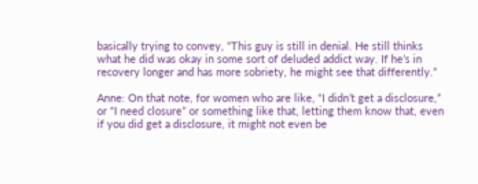basically trying to convey, “This guy is still in denial. He still thinks what he did was okay in some sort of deluded addict way. If he’s in recovery longer and has more sobriety, he might see that differently.”

Anne: On that note, for women who are like, “I didn’t get a disclosure,” or “I need closure” or something like that, letting them know that, even if you did get a disclosure, it might not even be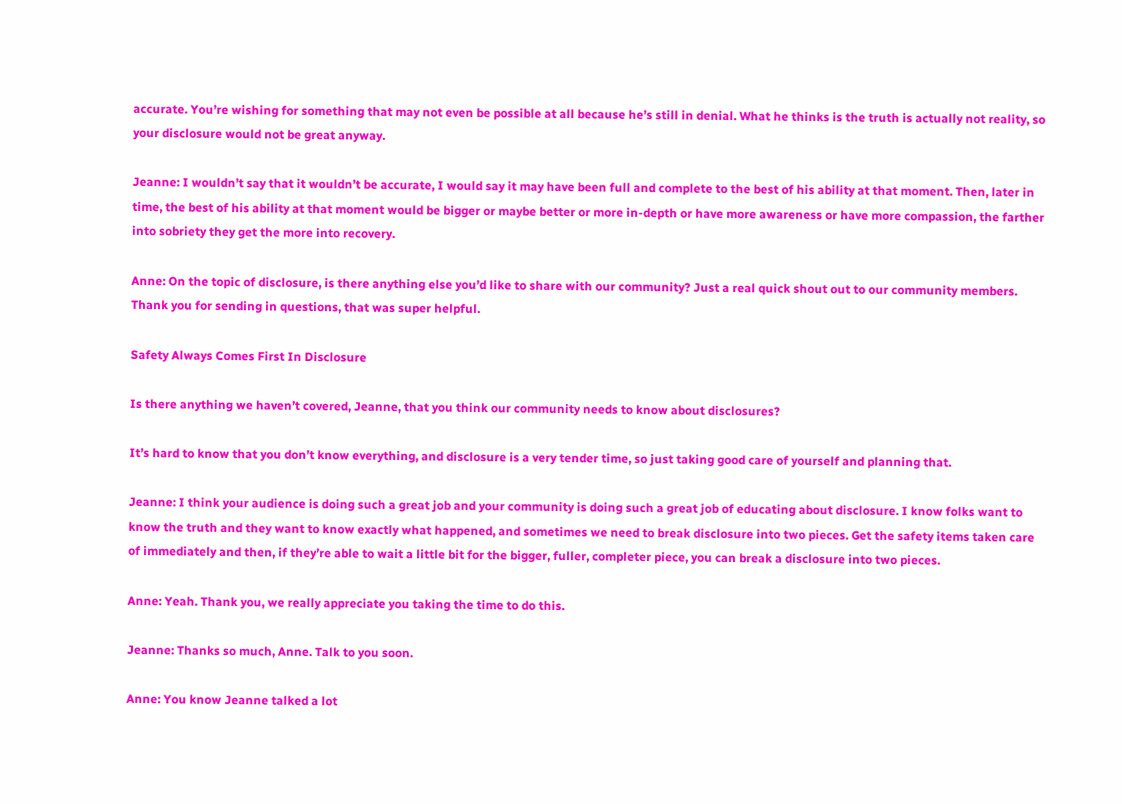accurate. You’re wishing for something that may not even be possible at all because he’s still in denial. What he thinks is the truth is actually not reality, so your disclosure would not be great anyway.

Jeanne: I wouldn’t say that it wouldn’t be accurate, I would say it may have been full and complete to the best of his ability at that moment. Then, later in time, the best of his ability at that moment would be bigger or maybe better or more in-depth or have more awareness or have more compassion, the farther into sobriety they get the more into recovery.

Anne: On the topic of disclosure, is there anything else you’d like to share with our community? Just a real quick shout out to our community members. Thank you for sending in questions, that was super helpful.

Safety Always Comes First In Disclosure

Is there anything we haven’t covered, Jeanne, that you think our community needs to know about disclosures?

It’s hard to know that you don’t know everything, and disclosure is a very tender time, so just taking good care of yourself and planning that.

Jeanne: I think your audience is doing such a great job and your community is doing such a great job of educating about disclosure. I know folks want to know the truth and they want to know exactly what happened, and sometimes we need to break disclosure into two pieces. Get the safety items taken care of immediately and then, if they’re able to wait a little bit for the bigger, fuller, completer piece, you can break a disclosure into two pieces.

Anne: Yeah. Thank you, we really appreciate you taking the time to do this.

Jeanne: Thanks so much, Anne. Talk to you soon.

Anne: You know Jeanne talked a lot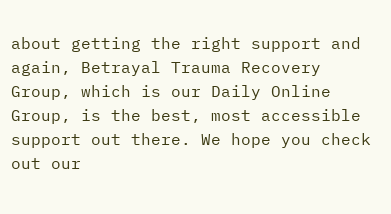about getting the right support and again, Betrayal Trauma Recovery Group, which is our Daily Online Group, is the best, most accessible support out there. We hope you check out our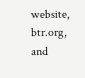website, btr.org, and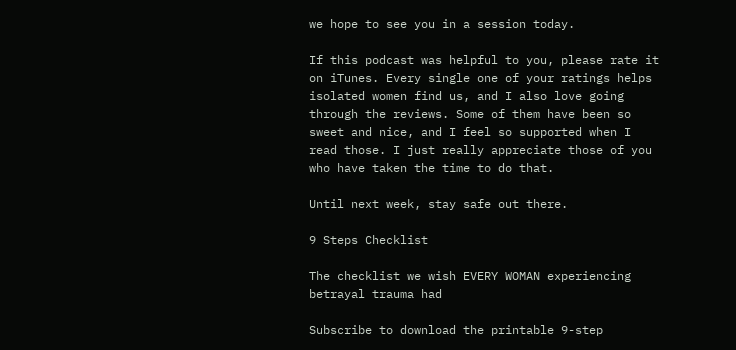we hope to see you in a session today.

If this podcast was helpful to you, please rate it on iTunes. Every single one of your ratings helps isolated women find us, and I also love going through the reviews. Some of them have been so sweet and nice, and I feel so supported when I read those. I just really appreciate those of you who have taken the time to do that.

Until next week, stay safe out there.

9 Steps Checklist

The checklist we wish EVERY WOMAN experiencing betrayal trauma had

Subscribe to download the printable 9-step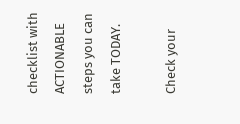checklist with ACTIONABLE steps you can take TODAY.

Check your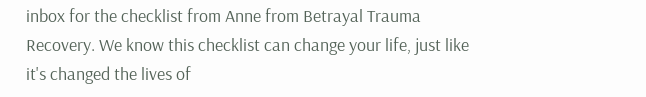inbox for the checklist from Anne from Betrayal Trauma Recovery. We know this checklist can change your life, just like it's changed the lives of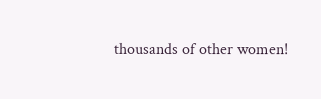thousands of other women!